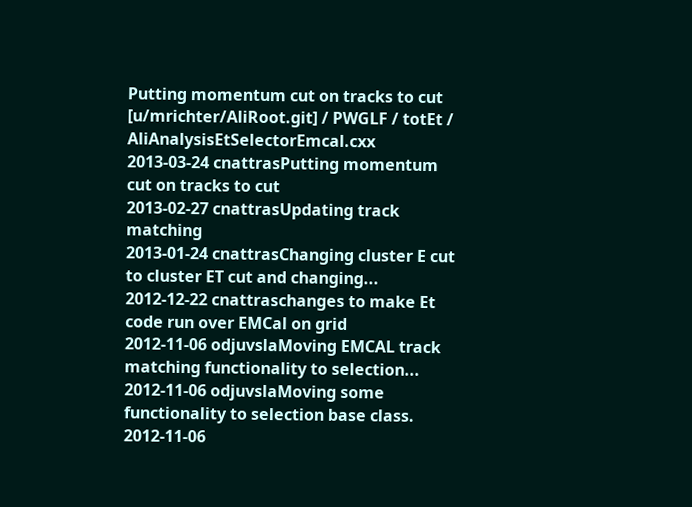Putting momentum cut on tracks to cut
[u/mrichter/AliRoot.git] / PWGLF / totEt / AliAnalysisEtSelectorEmcal.cxx
2013-03-24 cnattrasPutting momentum cut on tracks to cut
2013-02-27 cnattrasUpdating track matching
2013-01-24 cnattrasChanging cluster E cut to cluster ET cut and changing...
2012-12-22 cnattraschanges to make Et code run over EMCal on grid
2012-11-06 odjuvslaMoving EMCAL track matching functionality to selection...
2012-11-06 odjuvslaMoving some functionality to selection base class.
2012-11-06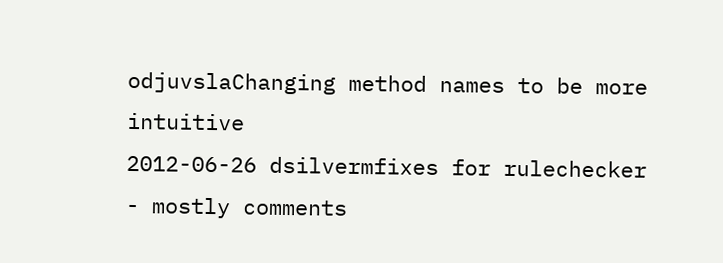odjuvslaChanging method names to be more intuitive
2012-06-26 dsilvermfixes for rulechecker - mostly comments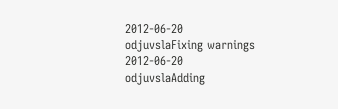2012-06-20 odjuvslaFixing warnings
2012-06-20 odjuvslaAdding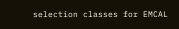selection classes for EMCAL